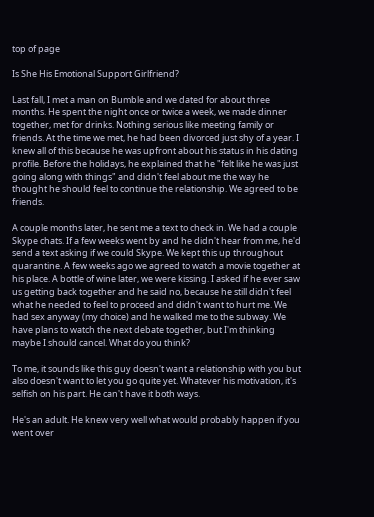top of page

Is She His Emotional Support Girlfriend?

Last fall, I met a man on Bumble and we dated for about three months. He spent the night once or twice a week, we made dinner together, met for drinks. Nothing serious like meeting family or friends. At the time we met, he had been divorced just shy of a year. I knew all of this because he was upfront about his status in his dating profile. Before the holidays, he explained that he "felt like he was just going along with things" and didn't feel about me the way he thought he should feel to continue the relationship. We agreed to be friends.

A couple months later, he sent me a text to check in. We had a couple Skype chats. If a few weeks went by and he didn't hear from me, he'd send a text asking if we could Skype. We kept this up throughout quarantine. A few weeks ago we agreed to watch a movie together at his place. A bottle of wine later, we were kissing. I asked if he ever saw us getting back together and he said no, because he still didn't feel what he needed to feel to proceed and didn't want to hurt me. We had sex anyway (my choice) and he walked me to the subway. We have plans to watch the next debate together, but I'm thinking maybe I should cancel. What do you think?

To me, it sounds like this guy doesn't want a relationship with you but also doesn't want to let you go quite yet. Whatever his motivation, it's selfish on his part. He can't have it both ways.

He's an adult. He knew very well what would probably happen if you went over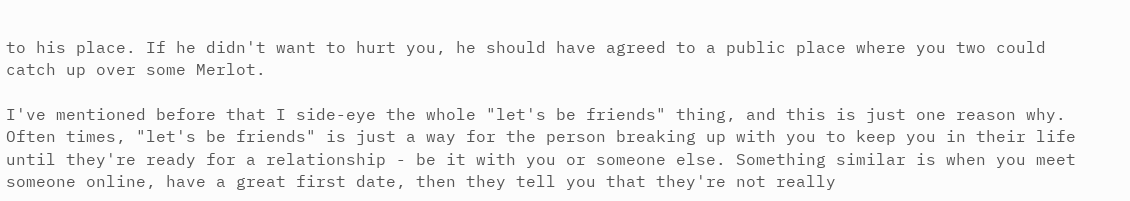to his place. If he didn't want to hurt you, he should have agreed to a public place where you two could catch up over some Merlot.

I've mentioned before that I side-eye the whole "let's be friends" thing, and this is just one reason why. Often times, "let's be friends" is just a way for the person breaking up with you to keep you in their life until they're ready for a relationship - be it with you or someone else. Something similar is when you meet someone online, have a great first date, then they tell you that they're not really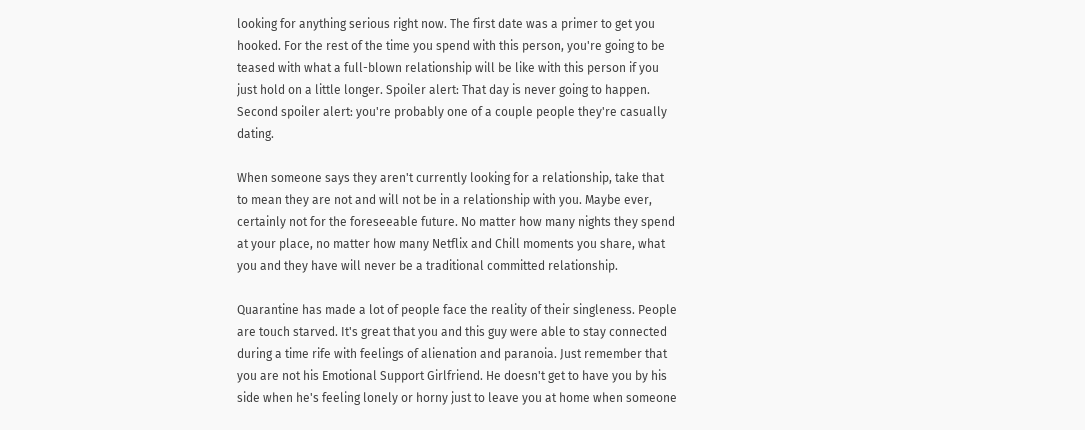looking for anything serious right now. The first date was a primer to get you hooked. For the rest of the time you spend with this person, you're going to be teased with what a full-blown relationship will be like with this person if you just hold on a little longer. Spoiler alert: That day is never going to happen. Second spoiler alert: you're probably one of a couple people they're casually dating.

When someone says they aren't currently looking for a relationship, take that to mean they are not and will not be in a relationship with you. Maybe ever, certainly not for the foreseeable future. No matter how many nights they spend at your place, no matter how many Netflix and Chill moments you share, what you and they have will never be a traditional committed relationship.

Quarantine has made a lot of people face the reality of their singleness. People are touch starved. It's great that you and this guy were able to stay connected during a time rife with feelings of alienation and paranoia. Just remember that you are not his Emotional Support Girlfriend. He doesn't get to have you by his side when he's feeling lonely or horny just to leave you at home when someone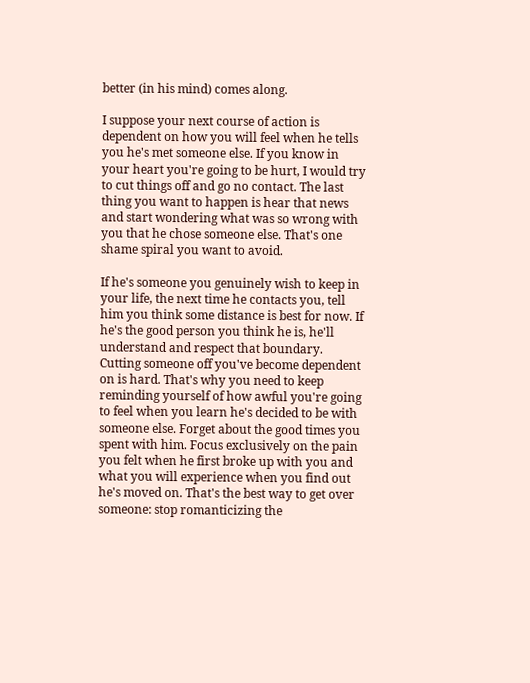better (in his mind) comes along.

I suppose your next course of action is dependent on how you will feel when he tells you he's met someone else. If you know in your heart you're going to be hurt, I would try to cut things off and go no contact. The last thing you want to happen is hear that news and start wondering what was so wrong with you that he chose someone else. That's one shame spiral you want to avoid.

If he's someone you genuinely wish to keep in your life, the next time he contacts you, tell him you think some distance is best for now. If he's the good person you think he is, he'll understand and respect that boundary. Cutting someone off you've become dependent on is hard. That's why you need to keep reminding yourself of how awful you're going to feel when you learn he's decided to be with someone else. Forget about the good times you spent with him. Focus exclusively on the pain you felt when he first broke up with you and what you will experience when you find out he's moved on. That's the best way to get over someone: stop romanticizing the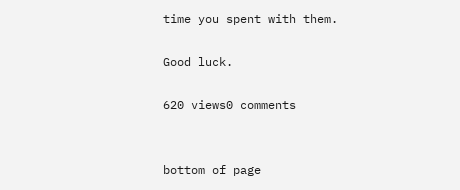time you spent with them.

Good luck.

620 views0 comments


bottom of page